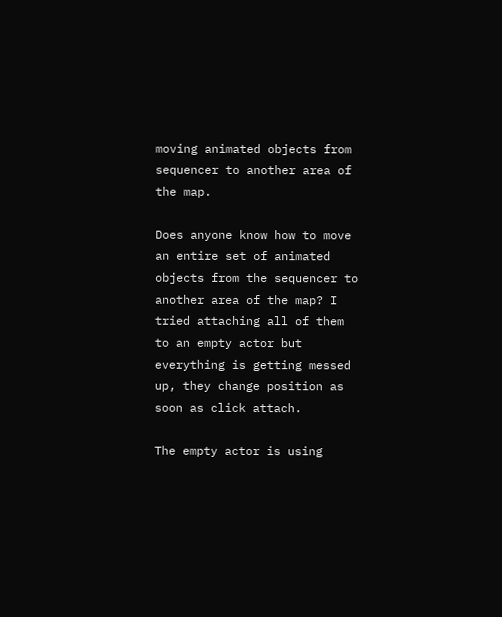moving animated objects from sequencer to another area of the map.

Does anyone know how to move an entire set of animated objects from the sequencer to another area of the map? I tried attaching all of them to an empty actor but everything is getting messed up, they change position as soon as click attach.

The empty actor is using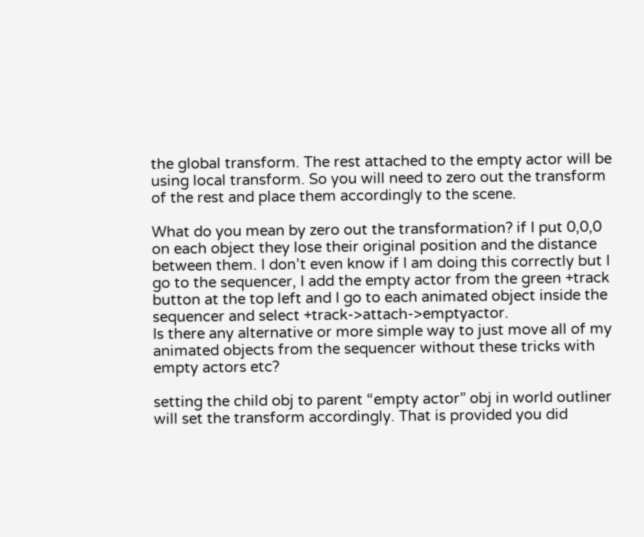the global transform. The rest attached to the empty actor will be using local transform. So you will need to zero out the transform of the rest and place them accordingly to the scene.

What do you mean by zero out the transformation? if I put 0,0,0 on each object they lose their original position and the distance between them. I don’t even know if I am doing this correctly but I go to the sequencer, I add the empty actor from the green +track button at the top left and I go to each animated object inside the sequencer and select +track->attach->emptyactor.
Is there any alternative or more simple way to just move all of my animated objects from the sequencer without these tricks with empty actors etc?

setting the child obj to parent “empty actor” obj in world outliner will set the transform accordingly. That is provided you did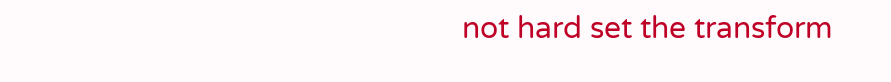not hard set the transform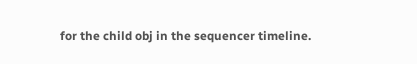for the child obj in the sequencer timeline.